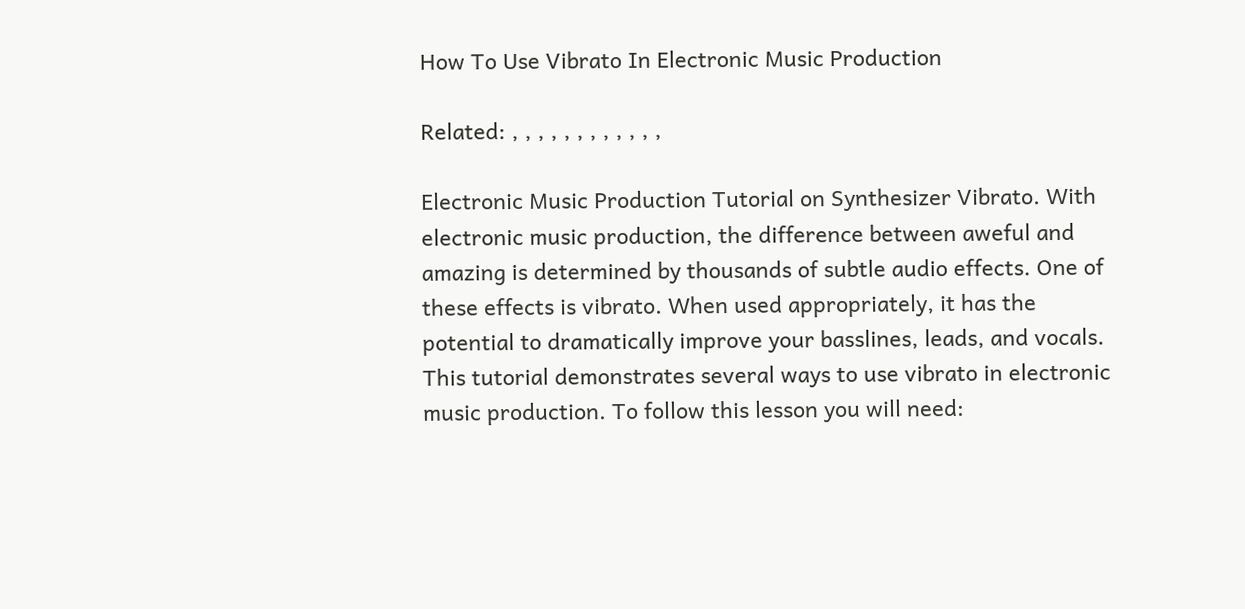How To Use Vibrato In Electronic Music Production

Related: , , , , , , , , , , , ,

Electronic Music Production Tutorial on Synthesizer Vibrato. With electronic music production, the difference between aweful and amazing is determined by thousands of subtle audio effects. One of these effects is vibrato. When used appropriately, it has the potential to dramatically improve your basslines, leads, and vocals. This tutorial demonstrates several ways to use vibrato in electronic music production. To follow this lesson you will need: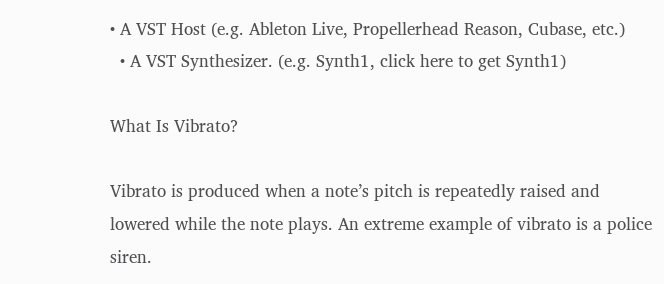• A VST Host (e.g. Ableton Live, Propellerhead Reason, Cubase, etc.)
  • A VST Synthesizer. (e.g. Synth1, click here to get Synth1)

What Is Vibrato?

Vibrato is produced when a note’s pitch is repeatedly raised and lowered while the note plays. An extreme example of vibrato is a police siren.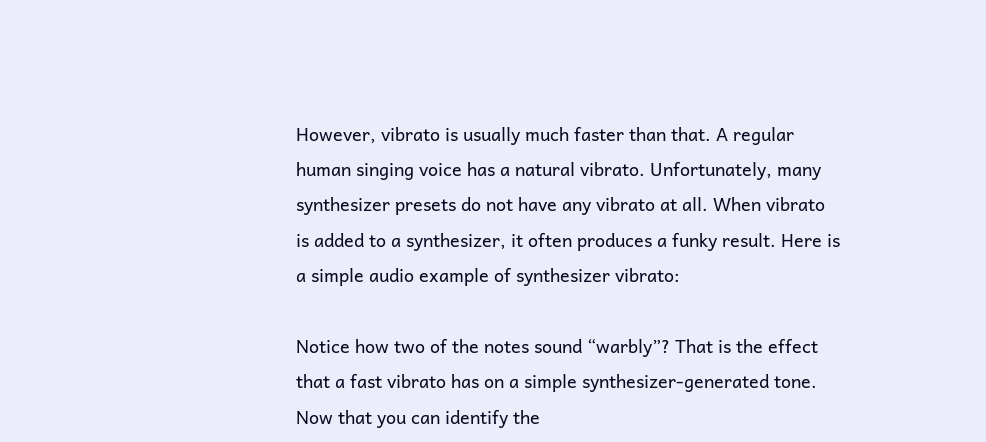However, vibrato is usually much faster than that. A regular human singing voice has a natural vibrato. Unfortunately, many synthesizer presets do not have any vibrato at all. When vibrato is added to a synthesizer, it often produces a funky result. Here is a simple audio example of synthesizer vibrato:

Notice how two of the notes sound “warbly”? That is the effect that a fast vibrato has on a simple synthesizer-generated tone. Now that you can identify the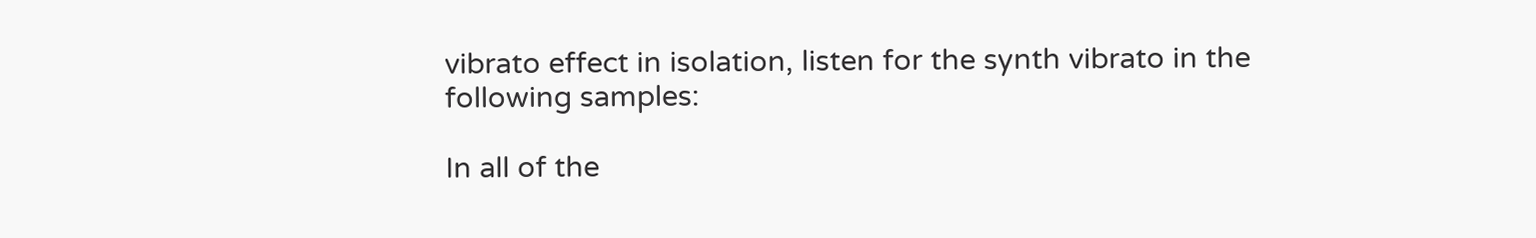vibrato effect in isolation, listen for the synth vibrato in the following samples:

In all of the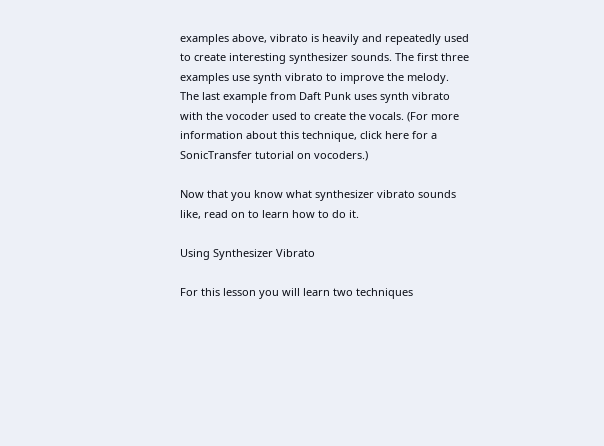examples above, vibrato is heavily and repeatedly used to create interesting synthesizer sounds. The first three examples use synth vibrato to improve the melody. The last example from Daft Punk uses synth vibrato with the vocoder used to create the vocals. (For more information about this technique, click here for a SonicTransfer tutorial on vocoders.)

Now that you know what synthesizer vibrato sounds like, read on to learn how to do it.

Using Synthesizer Vibrato

For this lesson you will learn two techniques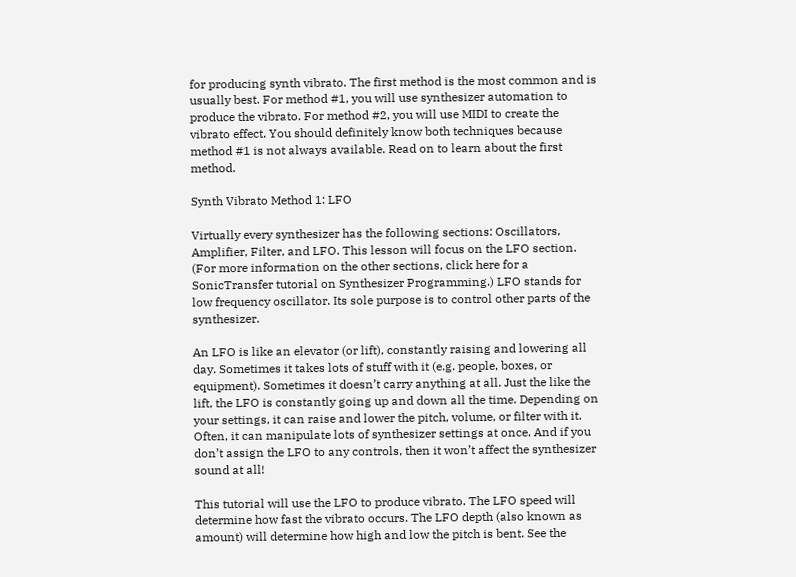for producing synth vibrato. The first method is the most common and is usually best. For method #1, you will use synthesizer automation to produce the vibrato. For method #2, you will use MIDI to create the vibrato effect. You should definitely know both techniques because method #1 is not always available. Read on to learn about the first method.

Synth Vibrato Method 1: LFO

Virtually every synthesizer has the following sections: Oscillators, Amplifier, Filter, and LFO. This lesson will focus on the LFO section. (For more information on the other sections, click here for a SonicTransfer tutorial on Synthesizer Programming.) LFO stands for low frequency oscillator. Its sole purpose is to control other parts of the synthesizer.

An LFO is like an elevator (or lift), constantly raising and lowering all day. Sometimes it takes lots of stuff with it (e.g. people, boxes, or equipment). Sometimes it doesn’t carry anything at all. Just the like the lift, the LFO is constantly going up and down all the time. Depending on your settings, it can raise and lower the pitch, volume, or filter with it. Often, it can manipulate lots of synthesizer settings at once. And if you don’t assign the LFO to any controls, then it won’t affect the synthesizer sound at all!

This tutorial will use the LFO to produce vibrato. The LFO speed will determine how fast the vibrato occurs. The LFO depth (also known as amount) will determine how high and low the pitch is bent. See the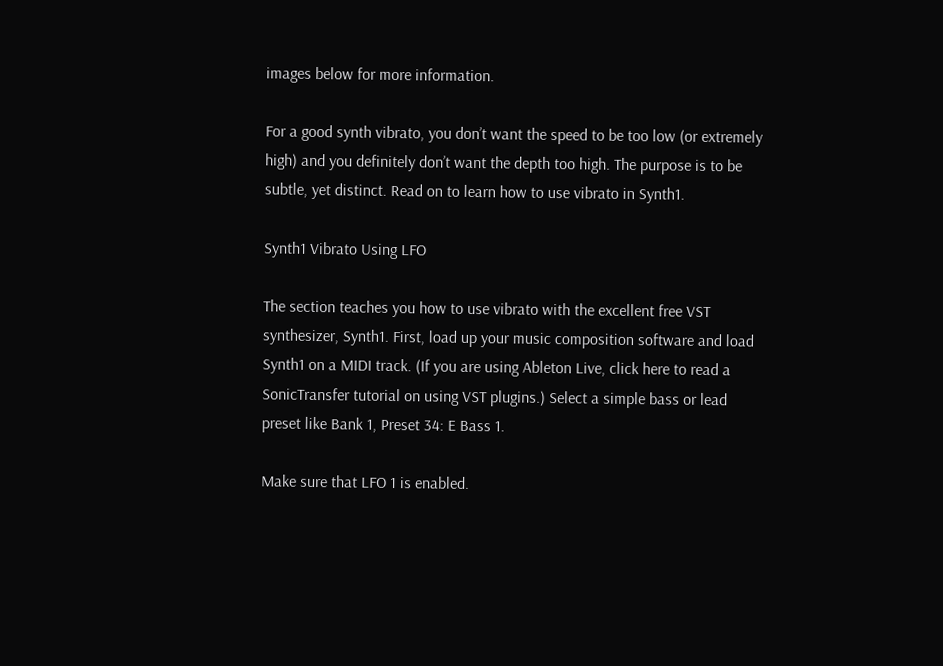images below for more information.

For a good synth vibrato, you don’t want the speed to be too low (or extremely high) and you definitely don’t want the depth too high. The purpose is to be subtle, yet distinct. Read on to learn how to use vibrato in Synth1.

Synth1 Vibrato Using LFO

The section teaches you how to use vibrato with the excellent free VST synthesizer, Synth1. First, load up your music composition software and load Synth1 on a MIDI track. (If you are using Ableton Live, click here to read a SonicTransfer tutorial on using VST plugins.) Select a simple bass or lead preset like Bank 1, Preset 34: E Bass 1.

Make sure that LFO 1 is enabled.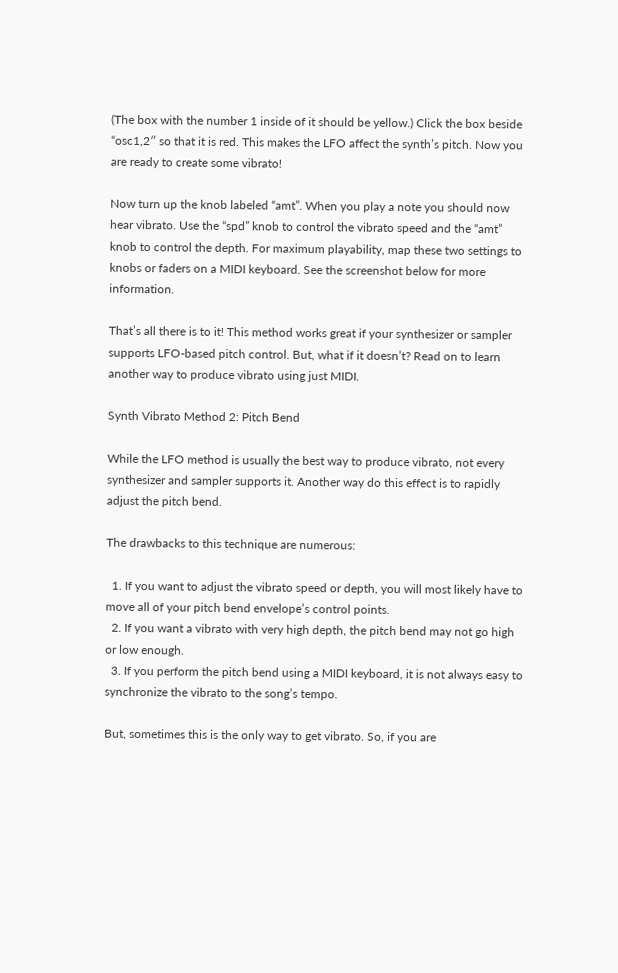(The box with the number 1 inside of it should be yellow.) Click the box beside “osc1,2″ so that it is red. This makes the LFO affect the synth’s pitch. Now you are ready to create some vibrato!

Now turn up the knob labeled “amt”. When you play a note you should now hear vibrato. Use the “spd” knob to control the vibrato speed and the “amt” knob to control the depth. For maximum playability, map these two settings to knobs or faders on a MIDI keyboard. See the screenshot below for more information.

That’s all there is to it! This method works great if your synthesizer or sampler supports LFO-based pitch control. But, what if it doesn’t? Read on to learn another way to produce vibrato using just MIDI.

Synth Vibrato Method 2: Pitch Bend

While the LFO method is usually the best way to produce vibrato, not every synthesizer and sampler supports it. Another way do this effect is to rapidly adjust the pitch bend.

The drawbacks to this technique are numerous:

  1. If you want to adjust the vibrato speed or depth, you will most likely have to move all of your pitch bend envelope’s control points.
  2. If you want a vibrato with very high depth, the pitch bend may not go high or low enough.
  3. If you perform the pitch bend using a MIDI keyboard, it is not always easy to synchronize the vibrato to the song’s tempo.

But, sometimes this is the only way to get vibrato. So, if you are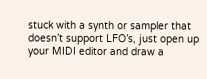stuck with a synth or sampler that doesn’t support LFO’s, just open up your MIDI editor and draw a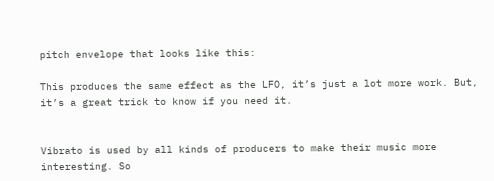pitch envelope that looks like this:

This produces the same effect as the LFO, it’s just a lot more work. But, it’s a great trick to know if you need it.


Vibrato is used by all kinds of producers to make their music more interesting. So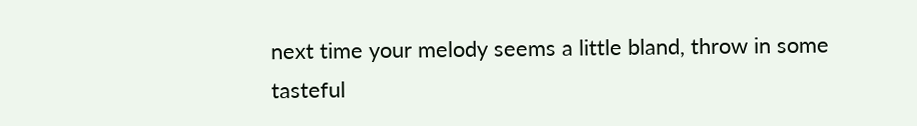next time your melody seems a little bland, throw in some tasteful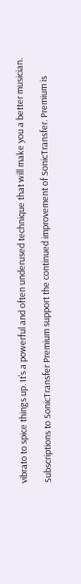vibrato to spice things up. It’s a powerful and often underused technique that will make you a better musician.

Subscriptions to SonicTransfer Premium support the continued improvement of SonicTransfer. Premium is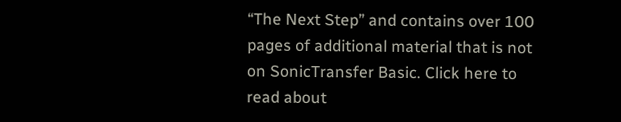“The Next Step” and contains over 100 pages of additional material that is not on SonicTransfer Basic. Click here to read about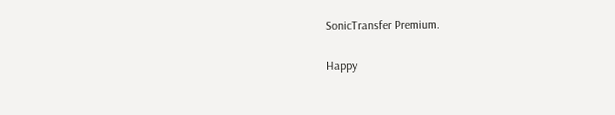SonicTransfer Premium.

Happy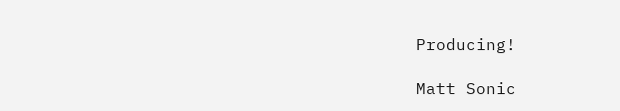Producing!

Matt Sonic